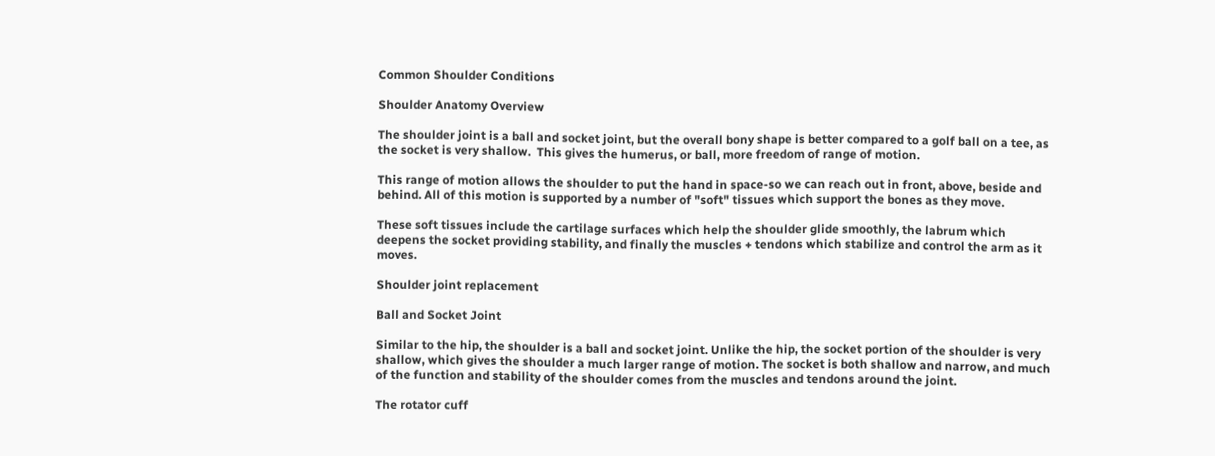Common Shoulder Conditions

Shoulder Anatomy Overview

The shoulder joint is a ball and socket joint, but the overall bony shape is better compared to a golf ball on a tee, as the socket is very shallow.  This gives the humerus, or ball, more freedom of range of motion.

This range of motion allows the shoulder to put the hand in space-so we can reach out in front, above, beside and behind. All of this motion is supported by a number of "soft" tissues which support the bones as they move.

These soft tissues include the cartilage surfaces which help the shoulder glide smoothly, the labrum which deepens the socket providing stability, and finally the muscles + tendons which stabilize and control the arm as it moves.

Shoulder joint replacement

Ball and Socket Joint

Similar to the hip, the shoulder is a ball and socket joint. Unlike the hip, the socket portion of the shoulder is very shallow, which gives the shoulder a much larger range of motion. The socket is both shallow and narrow, and much of the function and stability of the shoulder comes from the muscles and tendons around the joint.

The rotator cuff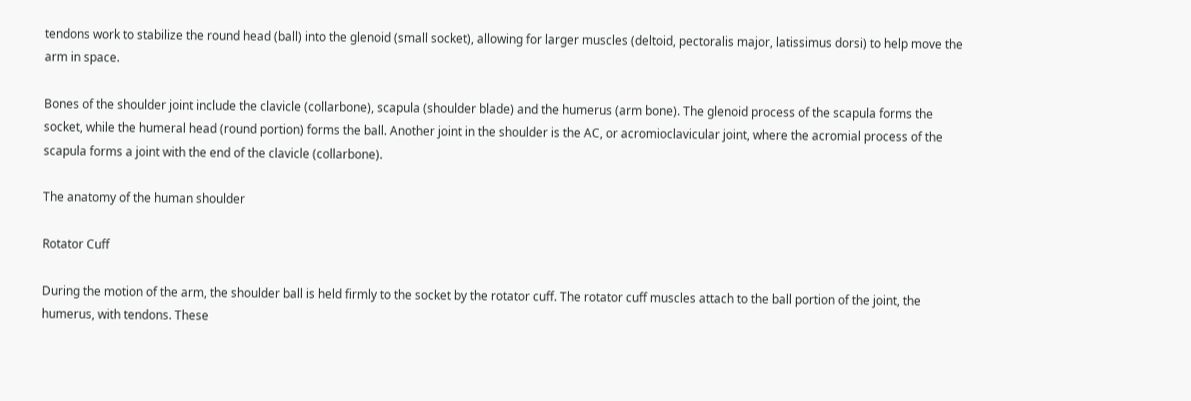tendons work to stabilize the round head (ball) into the glenoid (small socket), allowing for larger muscles (deltoid, pectoralis major, latissimus dorsi) to help move the arm in space.

Bones of the shoulder joint include the clavicle (collarbone), scapula (shoulder blade) and the humerus (arm bone). The glenoid process of the scapula forms the socket, while the humeral head (round portion) forms the ball. Another joint in the shoulder is the AC, or acromioclavicular joint, where the acromial process of the scapula forms a joint with the end of the clavicle (collarbone).

The anatomy of the human shoulder

Rotator Cuff

During the motion of the arm, the shoulder ball is held firmly to the socket by the rotator cuff. The rotator cuff muscles attach to the ball portion of the joint, the humerus, with tendons. These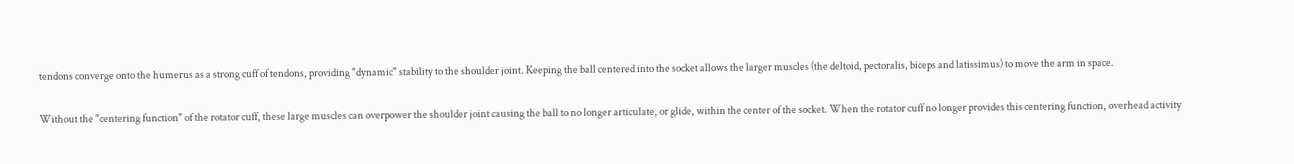tendons converge onto the humerus as a strong cuff of tendons, providing "dynamic" stability to the shoulder joint. Keeping the ball centered into the socket allows the larger muscles (the deltoid, pectoralis, biceps and latissimus) to move the arm in space.

Without the "centering function" of the rotator cuff, these large muscles can overpower the shoulder joint causing the ball to no longer articulate, or glide, within the center of the socket. When the rotator cuff no longer provides this centering function, overhead activity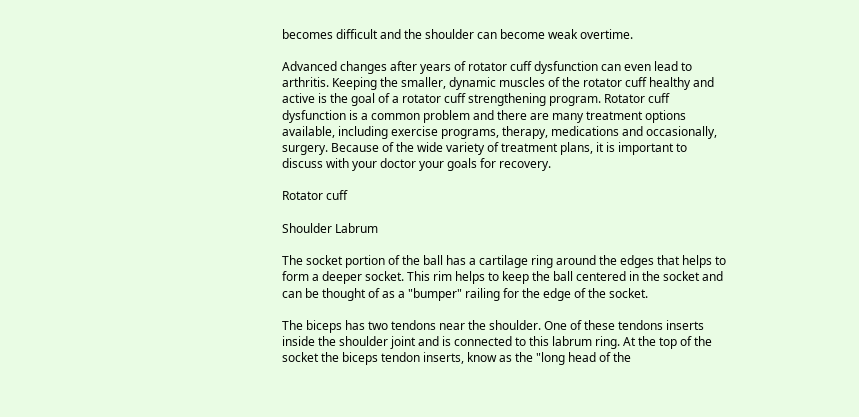becomes difficult and the shoulder can become weak overtime.

Advanced changes after years of rotator cuff dysfunction can even lead to arthritis. Keeping the smaller, dynamic muscles of the rotator cuff healthy and active is the goal of a rotator cuff strengthening program. Rotator cuff dysfunction is a common problem and there are many treatment options available, including exercise programs, therapy, medications and occasionally, surgery. Because of the wide variety of treatment plans, it is important to discuss with your doctor your goals for recovery.

Rotator cuff

Shoulder Labrum

The socket portion of the ball has a cartilage ring around the edges that helps to form a deeper socket. This rim helps to keep the ball centered in the socket and can be thought of as a "bumper" railing for the edge of the socket.

The biceps has two tendons near the shoulder. One of these tendons inserts inside the shoulder joint and is connected to this labrum ring. At the top of the socket the biceps tendon inserts, know as the "long head of the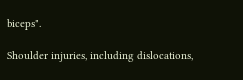biceps".

Shoulder injuries, including dislocations,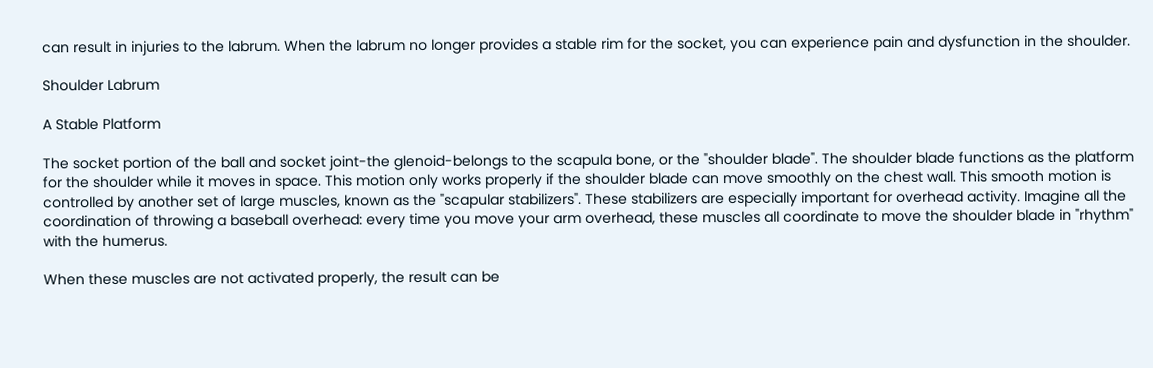can result in injuries to the labrum. When the labrum no longer provides a stable rim for the socket, you can experience pain and dysfunction in the shoulder.

Shoulder Labrum

A Stable Platform

The socket portion of the ball and socket joint-the glenoid-belongs to the scapula bone, or the "shoulder blade". The shoulder blade functions as the platform for the shoulder while it moves in space. This motion only works properly if the shoulder blade can move smoothly on the chest wall. This smooth motion is controlled by another set of large muscles, known as the "scapular stabilizers". These stabilizers are especially important for overhead activity. Imagine all the coordination of throwing a baseball overhead: every time you move your arm overhead, these muscles all coordinate to move the shoulder blade in "rhythm" with the humerus.

When these muscles are not activated properly, the result can be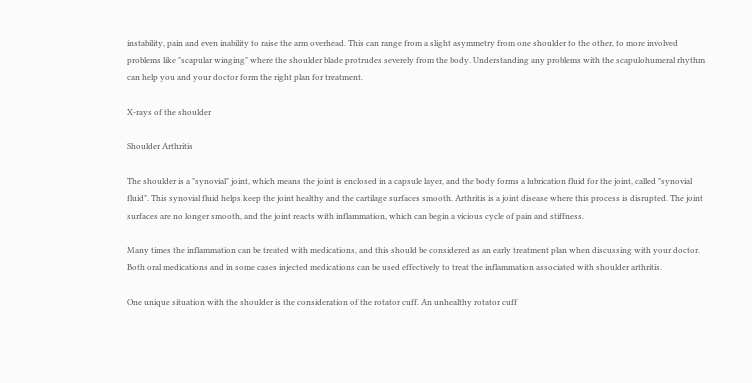instability, pain and even inability to raise the arm overhead. This can range from a slight asymmetry from one shoulder to the other, to more involved problems like "scapular winging" where the shoulder blade protrudes severely from the body. Understanding any problems with the scapulohumeral rhythm can help you and your doctor form the right plan for treatment.

X-rays of the shoulder

Shoulder Arthritis

The shoulder is a "synovial" joint, which means the joint is enclosed in a capsule layer, and the body forms a lubrication fluid for the joint, called "synovial fluid". This synovial fluid helps keep the joint healthy and the cartilage surfaces smooth. Arthritis is a joint disease where this process is disrupted. The joint surfaces are no longer smooth, and the joint reacts with inflammation, which can begin a vicious cycle of pain and stiffness.

Many times the inflammation can be treated with medications, and this should be considered as an early treatment plan when discussing with your doctor. Both oral medications and in some cases injected medications can be used effectively to treat the inflammation associated with shoulder arthritis.

One unique situation with the shoulder is the consideration of the rotator cuff. An unhealthy rotator cuff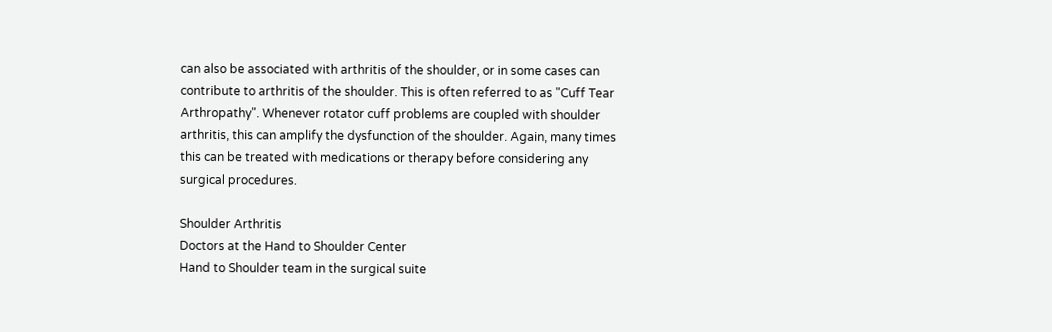can also be associated with arthritis of the shoulder, or in some cases can contribute to arthritis of the shoulder. This is often referred to as "Cuff Tear Arthropathy". Whenever rotator cuff problems are coupled with shoulder arthritis, this can amplify the dysfunction of the shoulder. Again, many times this can be treated with medications or therapy before considering any surgical procedures.

Shoulder Arthritis
Doctors at the Hand to Shoulder Center
Hand to Shoulder team in the surgical suite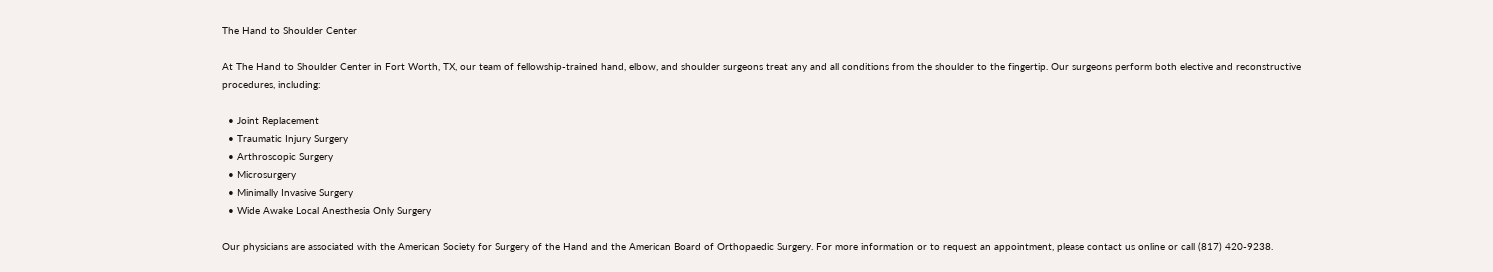The Hand to Shoulder Center

At The Hand to Shoulder Center in Fort Worth, TX, our team of fellowship-trained hand, elbow, and shoulder surgeons treat any and all conditions from the shoulder to the fingertip. Our surgeons perform both elective and reconstructive procedures, including:

  • Joint Replacement
  • Traumatic Injury Surgery
  • Arthroscopic Surgery
  • Microsurgery
  • Minimally Invasive Surgery
  • Wide Awake Local Anesthesia Only Surgery

Our physicians are associated with the American Society for Surgery of the Hand and the American Board of Orthopaedic Surgery. For more information or to request an appointment, please contact us online or call (817) 420-9238.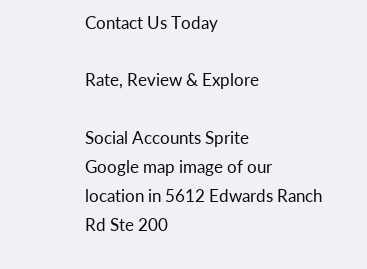Contact Us Today

Rate, Review & Explore

Social Accounts Sprite
Google map image of our location in 5612 Edwards Ranch Rd Ste 200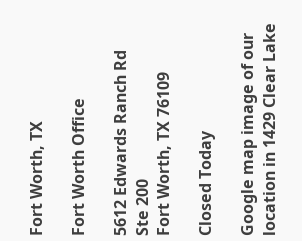Fort Worth, TX

Fort Worth Office

5612 Edwards Ranch Rd
Ste 200
Fort Worth, TX 76109

Closed Today

Google map image of our location in 1429 Clear Lake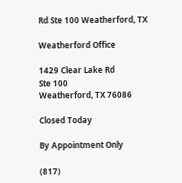Rd Ste 100 Weatherford, TX

Weatherford Office

1429 Clear Lake Rd
Ste 100
Weatherford, TX 76086

Closed Today

By Appointment Only

(817)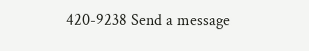420-9238 Send a message